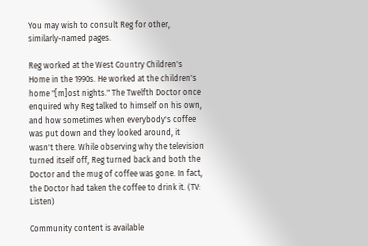You may wish to consult Reg for other, similarly-named pages.

Reg worked at the West Country Children's Home in the 1990s. He worked at the children's home "[m]ost nights." The Twelfth Doctor once enquired why Reg talked to himself on his own, and how sometimes when everybody's coffee was put down and they looked around, it wasn't there. While observing why the television turned itself off, Reg turned back and both the Doctor and the mug of coffee was gone. In fact, the Doctor had taken the coffee to drink it. (TV: Listen)

Community content is available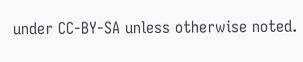under CC-BY-SA unless otherwise noted.